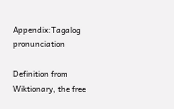Appendix:Tagalog pronunciation

Definition from Wiktionary, the free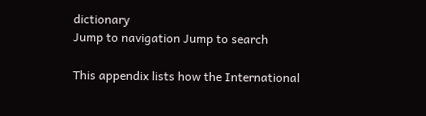dictionary
Jump to navigation Jump to search

This appendix lists how the International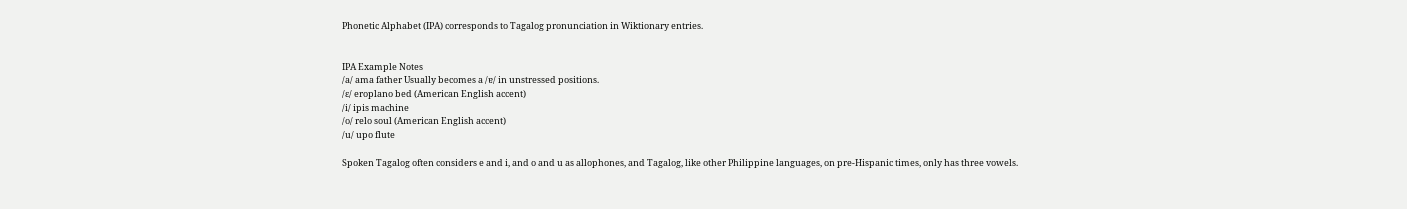Phonetic Alphabet (IPA) corresponds to Tagalog pronunciation in Wiktionary entries.


IPA Example Notes
/a/ ama father Usually becomes a /ɐ/ in unstressed positions.
/ɛ/ eroplano bed (American English accent)
/i/ ipis machine
/o/ relo soul (American English accent)
/u/ upo flute

Spoken Tagalog often considers e and i, and o and u as allophones, and Tagalog, like other Philippine languages, on pre-Hispanic times, only has three vowels.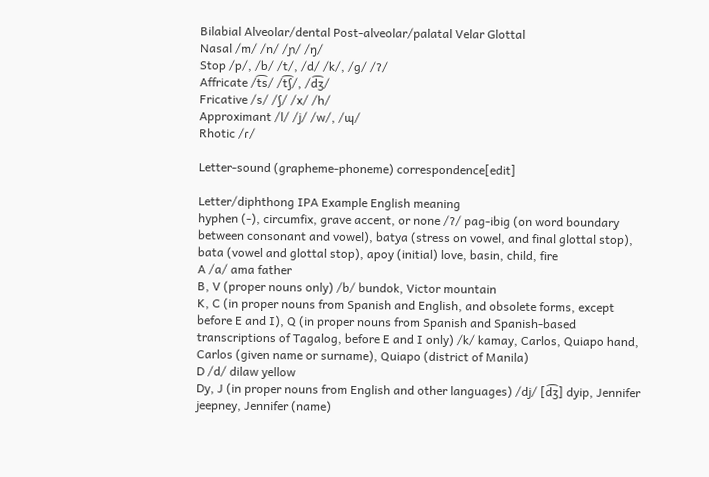Bilabial Alveolar/dental Post-alveolar/palatal Velar Glottal
Nasal /m/ /n/ /ɲ/ /ŋ/
Stop /p/, /b/ /t/, /d/ /k/, /ɡ/ /ʔ/
Affricate /t͡s/ /t͡ʃ/, /d͡ʒ/
Fricative /s/ /ʃ/ /x/ /h/
Approximant /l/ /j/ /w/, /ɰ/
Rhotic /ɾ/

Letter-sound (grapheme-phoneme) correspondence[edit]

Letter/diphthong IPA Example English meaning
hyphen (-), circumfix, grave accent, or none /ʔ/ pag-ibig (on word boundary between consonant and vowel), batya (stress on vowel, and final glottal stop), bata (vowel and glottal stop), apoy (initial) love, basin, child, fire
A /a/ ama father
B, V (proper nouns only) /b/ bundok, Victor mountain
K, C (in proper nouns from Spanish and English, and obsolete forms, except before E and I), Q (in proper nouns from Spanish and Spanish-based transcriptions of Tagalog, before E and I only) /k/ kamay, Carlos, Quiapo hand, Carlos (given name or surname), Quiapo (district of Manila)
D /d/ dilaw yellow
Dy, J (in proper nouns from English and other languages) /dj/ [d͡ʒ] dyip, Jennifer jeepney, Jennifer (name)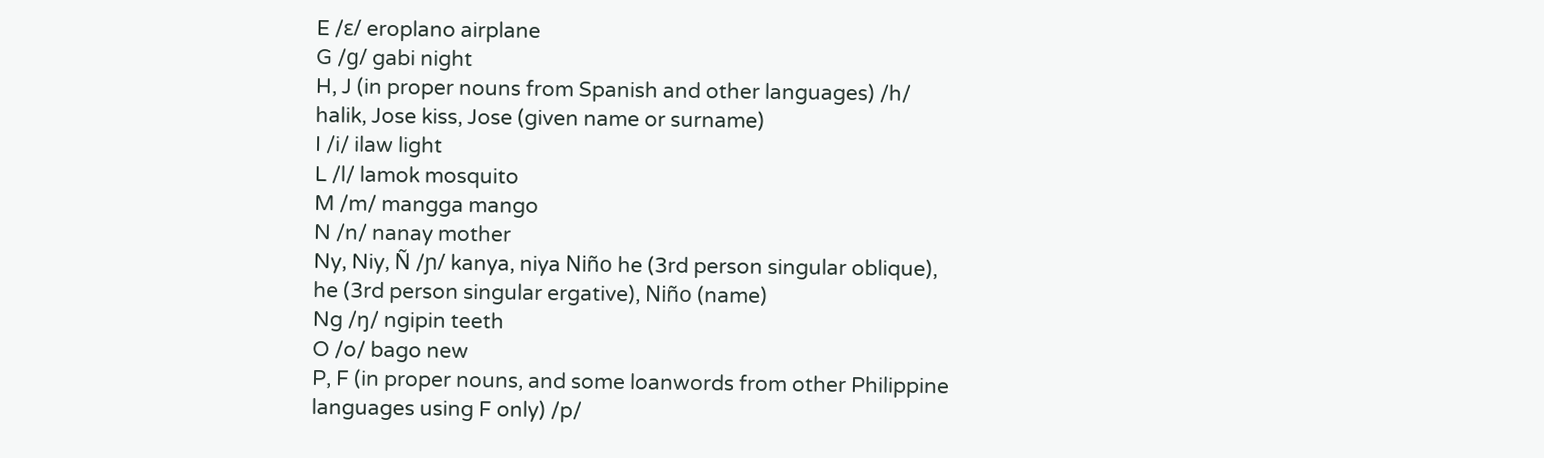E /ɛ/ eroplano airplane
G /ɡ/ gabi night
H, J (in proper nouns from Spanish and other languages) /h/ halik, Jose kiss, Jose (given name or surname)
I /i/ ilaw light
L /l/ lamok mosquito
M /m/ mangga mango
N /n/ nanay mother
Ny, Niy, Ñ /ɲ/ kanya, niya Niño he (3rd person singular oblique), he (3rd person singular ergative), Niño (name)
Ng /ŋ/ ngipin teeth
O /o/ bago new
P, F (in proper nouns, and some loanwords from other Philippine languages using F only) /p/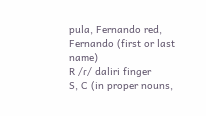pula, Fernando red, Fernando (first or last name)
R /ɾ/ daliri finger
S, C (in proper nouns,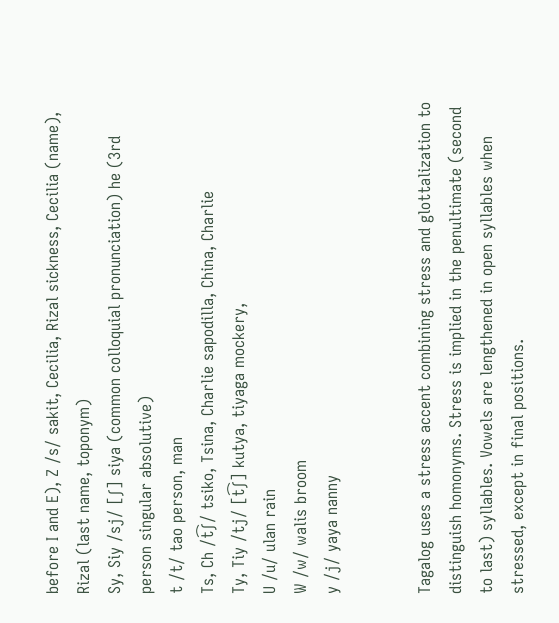before I and E), Z /s/ sakit, Cecilia, Rizal sickness, Cecilia (name), Rizal (last name, toponym)
Sy, Siy /sj/ [ʃ] siya (common colloquial pronunciation) he (3rd person singular absolutive)
t /t/ tao person, man
Ts, Ch /t͡ʃ/ tsiko, Tsina, Charlie sapodilla, China, Charlie
Ty, Tiy /tj/ [t͡ʃ] kutya, tiyaga mockery,
U /u/ ulan rain
W /w/ walis broom
y /j/ yaya nanny


Tagalog uses a stress accent combining stress and glottalization to distinguish homonyms. Stress is implied in the penultimate (second to last) syllables. Vowels are lengthened in open syllables when stressed, except in final positions.